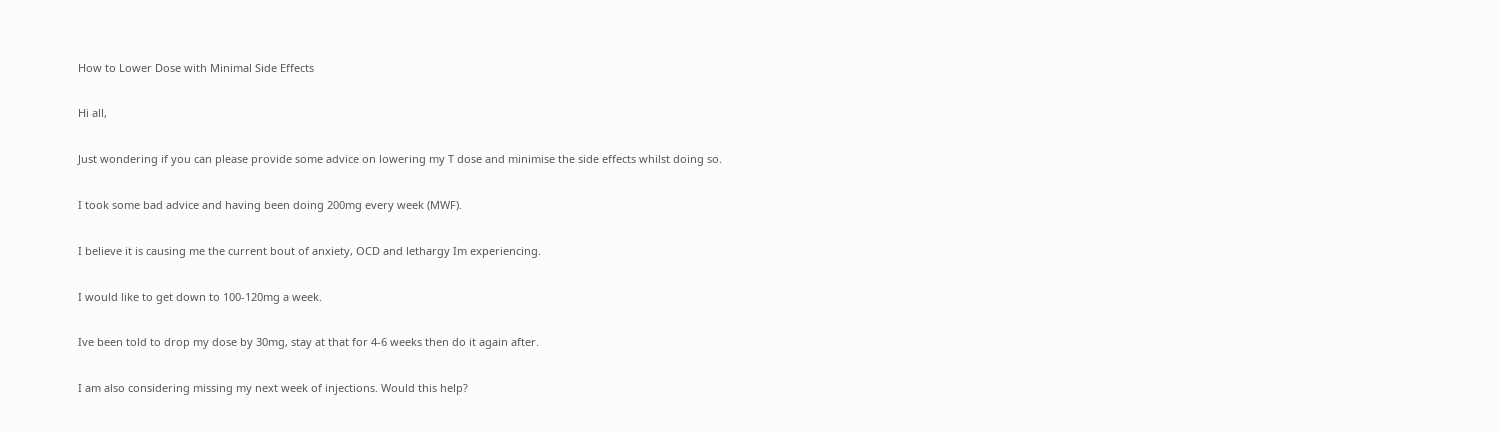How to Lower Dose with Minimal Side Effects

Hi all,

Just wondering if you can please provide some advice on lowering my T dose and minimise the side effects whilst doing so.

I took some bad advice and having been doing 200mg every week (MWF).

I believe it is causing me the current bout of anxiety, OCD and lethargy Im experiencing.

I would like to get down to 100-120mg a week.

Ive been told to drop my dose by 30mg, stay at that for 4-6 weeks then do it again after.

I am also considering missing my next week of injections. Would this help?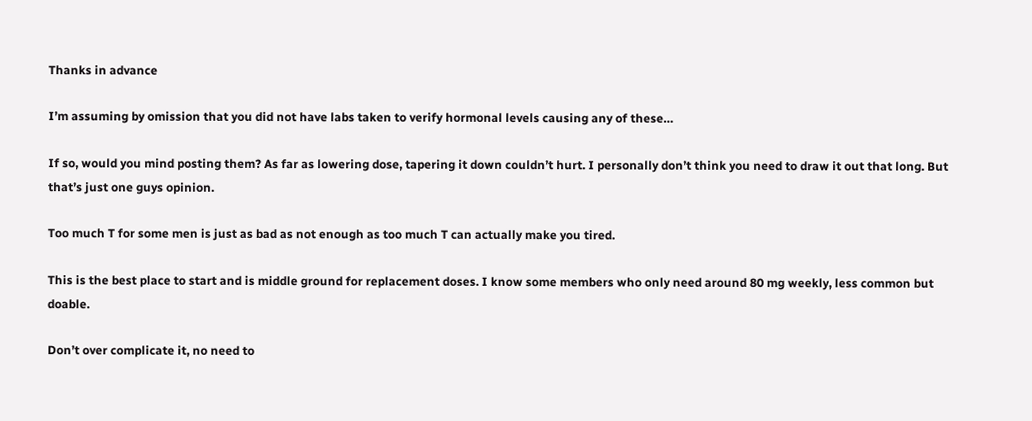Thanks in advance

I’m assuming by omission that you did not have labs taken to verify hormonal levels causing any of these…

If so, would you mind posting them? As far as lowering dose, tapering it down couldn’t hurt. I personally don’t think you need to draw it out that long. But that’s just one guys opinion.

Too much T for some men is just as bad as not enough as too much T can actually make you tired.

This is the best place to start and is middle ground for replacement doses. I know some members who only need around 80 mg weekly, less common but doable.

Don’t over complicate it, no need to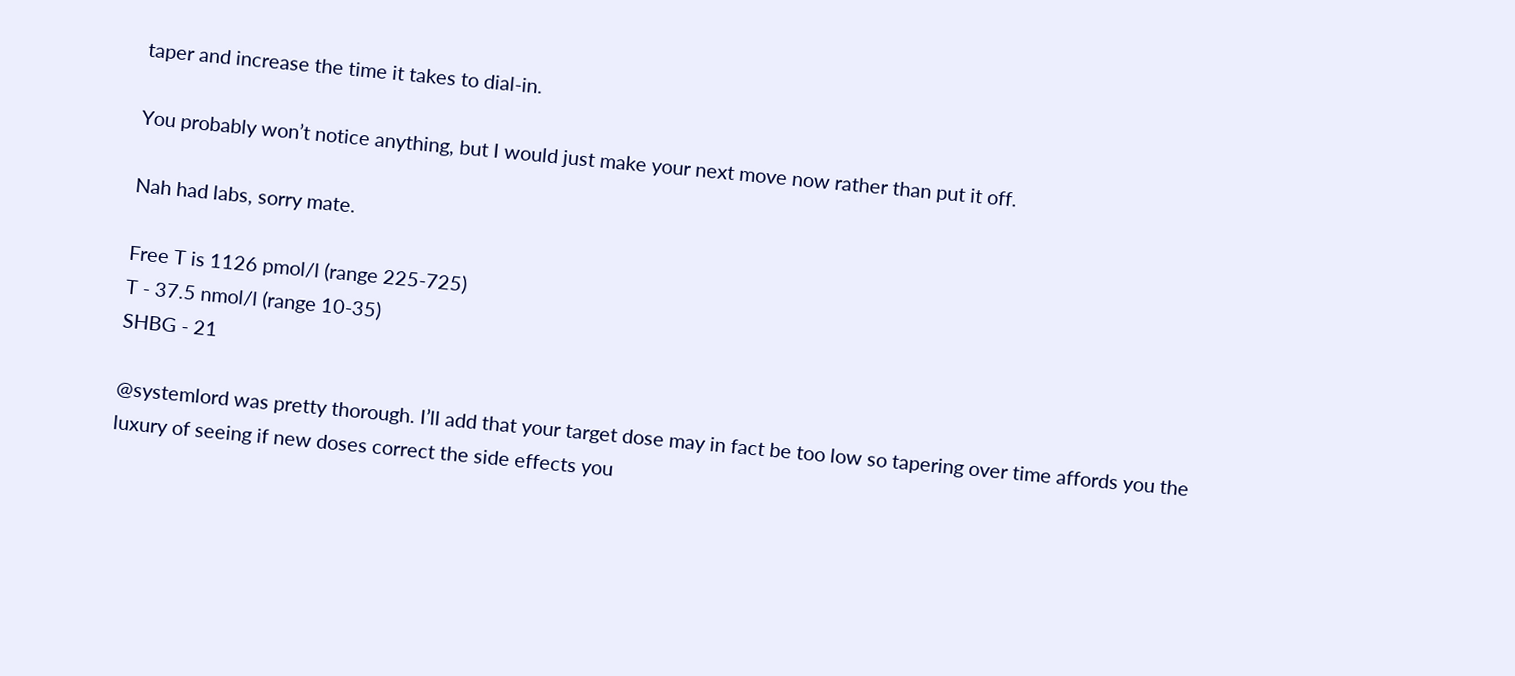taper and increase the time it takes to dial-in.

You probably won’t notice anything, but I would just make your next move now rather than put it off.

Nah had labs, sorry mate.

Free T is 1126 pmol/l (range 225-725)
T - 37.5 nmol/l (range 10-35)
SHBG - 21

@systemlord was pretty thorough. I’ll add that your target dose may in fact be too low so tapering over time affords you the luxury of seeing if new doses correct the side effects you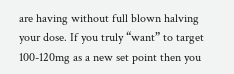are having without full blown halving your dose. If you truly “want” to target 100-120mg as a new set point then you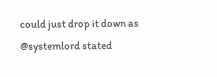could just drop it down as @systemlord stated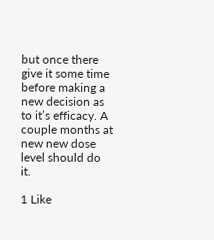but once there give it some time before making a new decision as to it’s efficacy. A couple months at new new dose level should do it.

1 Like